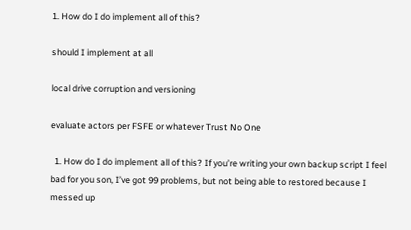1. How do I do implement all of this?

should I implement at all

local drive corruption and versioning

evaluate actors per FSFE or whatever Trust No One

  1. How do I do implement all of this? If you’re writing your own backup script I feel bad for you son, I’ve got 99 problems, but not being able to restored because I messed up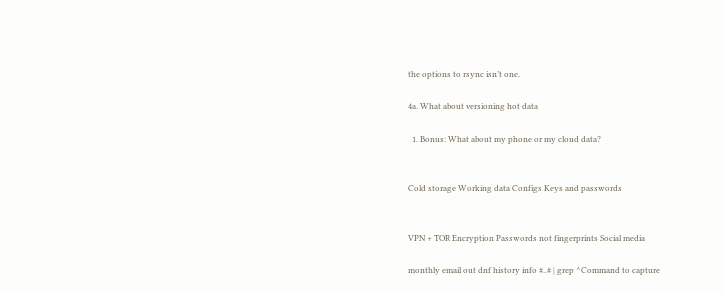the options to rsync isn’t one.

4a. What about versioning hot data

  1. Bonus: What about my phone or my cloud data?


Cold storage Working data Configs Keys and passwords


VPN + TOR Encryption Passwords not fingerprints Social media

monthly email out dnf history info #..# | grep ^Command to capture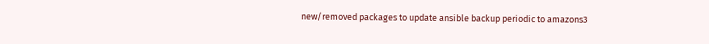new/removed packages to update ansible backup periodic to amazons3